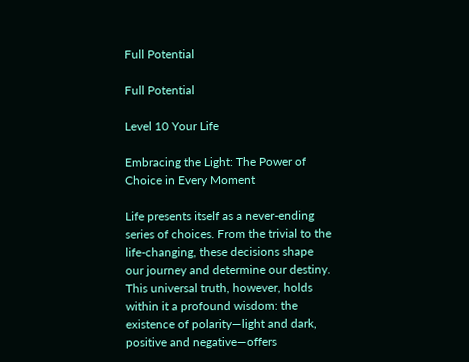Full Potential

Full Potential

Level 10 Your Life

Embracing the Light: The Power of Choice in Every Moment

Life presents itself as a never-ending series of choices. From the trivial to the life-changing, these decisions shape our journey and determine our destiny. This universal truth, however, holds within it a profound wisdom: the existence of polarity—light and dark, positive and negative—offers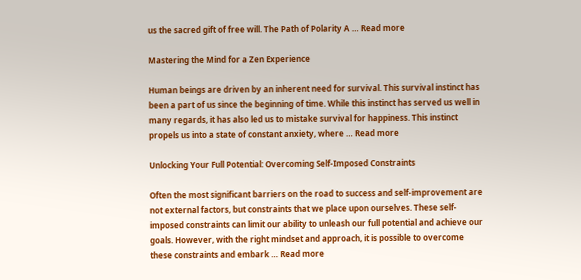us the sacred gift of free will. The Path of Polarity A … Read more

Mastering the Mind for a Zen Experience

Human beings are driven by an inherent need for survival. This survival instinct has been a part of us since the beginning of time. While this instinct has served us well in many regards, it has also led us to mistake survival for happiness. This instinct propels us into a state of constant anxiety, where … Read more

Unlocking Your Full Potential: Overcoming Self-Imposed Constraints

Often the most significant barriers on the road to success and self-improvement are not external factors, but constraints that we place upon ourselves. These self-imposed constraints can limit our ability to unleash our full potential and achieve our goals. However, with the right mindset and approach, it is possible to overcome these constraints and embark … Read more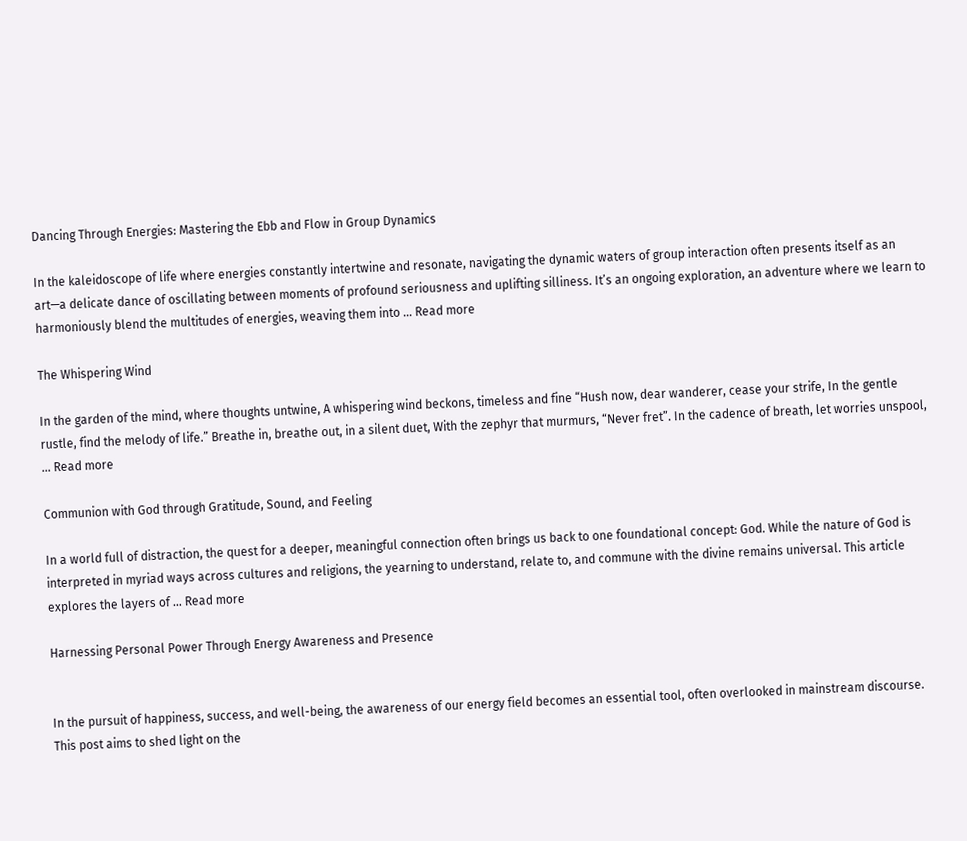Dancing Through Energies: Mastering the Ebb and Flow in Group Dynamics

In the kaleidoscope of life where energies constantly intertwine and resonate, navigating the dynamic waters of group interaction often presents itself as an art—a delicate dance of oscillating between moments of profound seriousness and uplifting silliness. It’s an ongoing exploration, an adventure where we learn to harmoniously blend the multitudes of energies, weaving them into … Read more

The Whispering Wind

In the garden of the mind, where thoughts untwine, A whispering wind beckons, timeless and fine “Hush now, dear wanderer, cease your strife, In the gentle rustle, find the melody of life.” Breathe in, breathe out, in a silent duet, With the zephyr that murmurs, “Never fret”. In the cadence of breath, let worries unspool, … Read more

Communion with God through Gratitude, Sound, and Feeling

In a world full of distraction, the quest for a deeper, meaningful connection often brings us back to one foundational concept: God. While the nature of God is interpreted in myriad ways across cultures and religions, the yearning to understand, relate to, and commune with the divine remains universal. This article explores the layers of … Read more

Harnessing Personal Power Through Energy Awareness and Presence


In the pursuit of happiness, success, and well-being, the awareness of our energy field becomes an essential tool, often overlooked in mainstream discourse. This post aims to shed light on the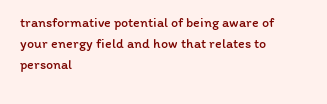transformative potential of being aware of your energy field and how that relates to personal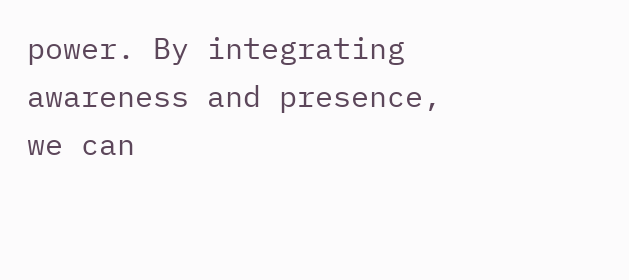power. By integrating awareness and presence, we can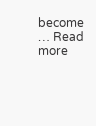become … Read more